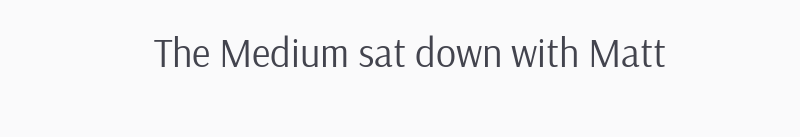The Medium sat down with Matt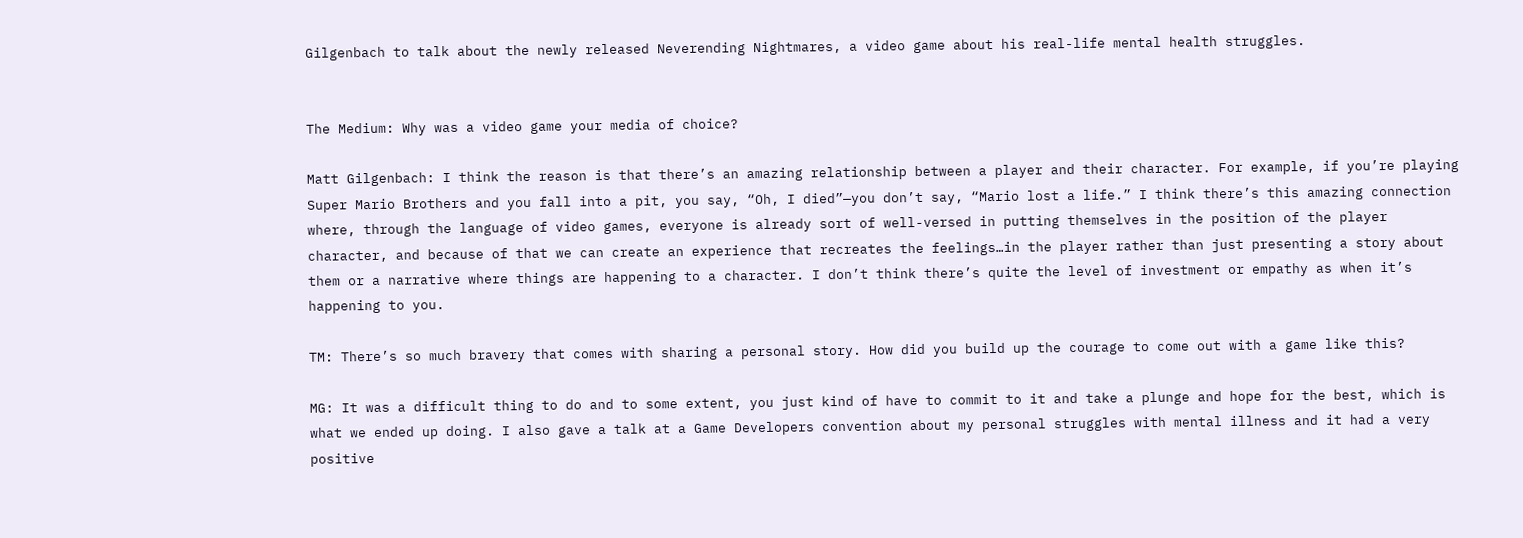Gilgenbach to talk about the newly released Neverending Nightmares, a video game about his real-life mental health struggles.


The Medium: Why was a video game your media of choice?

Matt Gilgenbach: I think the reason is that there’s an amazing relationship between a player and their character. For example, if you’re playing Super Mario Brothers and you fall into a pit, you say, “Oh, I died”—you don’t say, “Mario lost a life.” I think there’s this amazing connection where, through the language of video games, everyone is already sort of well-versed in putting themselves in the position of the player character, and because of that we can create an experience that recreates the feelings…in the player rather than just presenting a story about them or a narrative where things are happening to a character. I don’t think there’s quite the level of investment or empathy as when it’s happening to you.

TM: There’s so much bravery that comes with sharing a personal story. How did you build up the courage to come out with a game like this?

MG: It was a difficult thing to do and to some extent, you just kind of have to commit to it and take a plunge and hope for the best, which is what we ended up doing. I also gave a talk at a Game Developers convention about my personal struggles with mental illness and it had a very positive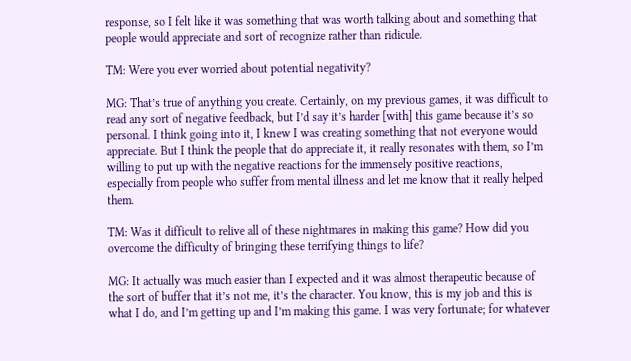response, so I felt like it was something that was worth talking about and something that people would appreciate and sort of recognize rather than ridicule.

TM: Were you ever worried about potential negativity?

MG: That’s true of anything you create. Certainly, on my previous games, it was difficult to read any sort of negative feedback, but I’d say it’s harder [with] this game because it’s so personal. I think going into it, I knew I was creating something that not everyone would appreciate. But I think the people that do appreciate it, it really resonates with them, so I’m willing to put up with the negative reactions for the immensely positive reactions, especially from people who suffer from mental illness and let me know that it really helped them.

TM: Was it difficult to relive all of these nightmares in making this game? How did you overcome the difficulty of bringing these terrifying things to life?

MG: It actually was much easier than I expected and it was almost therapeutic because of the sort of buffer that it’s not me, it’s the character. You know, this is my job and this is what I do, and I’m getting up and I’m making this game. I was very fortunate; for whatever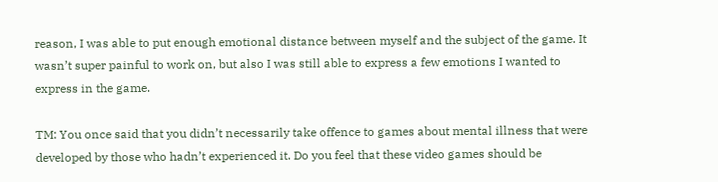reason, I was able to put enough emotional distance between myself and the subject of the game. It wasn’t super painful to work on, but also I was still able to express a few emotions I wanted to express in the game.

TM: You once said that you didn’t necessarily take offence to games about mental illness that were developed by those who hadn’t experienced it. Do you feel that these video games should be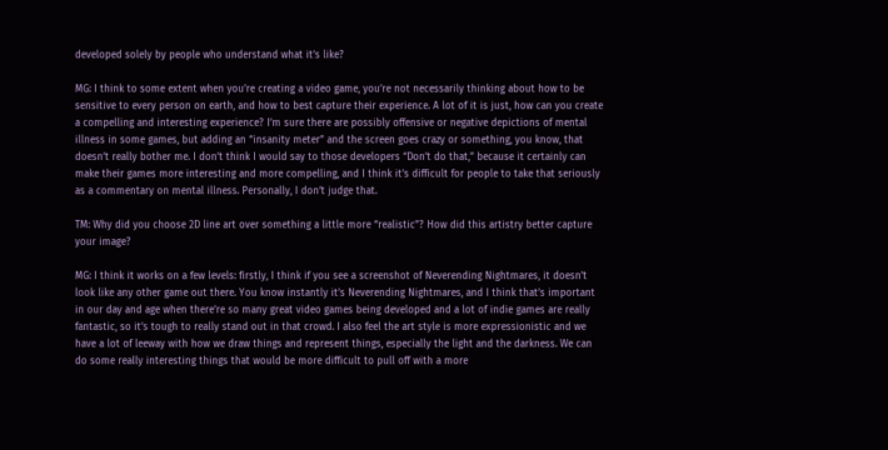developed solely by people who understand what it’s like?

MG: I think to some extent when you’re creating a video game, you’re not necessarily thinking about how to be sensitive to every person on earth, and how to best capture their experience. A lot of it is just, how can you create a compelling and interesting experience? I’m sure there are possibly offensive or negative depictions of mental illness in some games, but adding an “insanity meter” and the screen goes crazy or something, you know, that doesn’t really bother me. I don’t think I would say to those developers “Don’t do that,” because it certainly can make their games more interesting and more compelling, and I think it’s difficult for people to take that seriously as a commentary on mental illness. Personally, I don’t judge that.

TM: Why did you choose 2D line art over something a little more “realistic”? How did this artistry better capture your image?

MG: I think it works on a few levels: firstly, I think if you see a screenshot of Neverending Nightmares, it doesn’t look like any other game out there. You know instantly it’s Neverending Nightmares, and I think that’s important in our day and age when there’re so many great video games being developed and a lot of indie games are really fantastic, so it’s tough to really stand out in that crowd. I also feel the art style is more expressionistic and we have a lot of leeway with how we draw things and represent things, especially the light and the darkness. We can do some really interesting things that would be more difficult to pull off with a more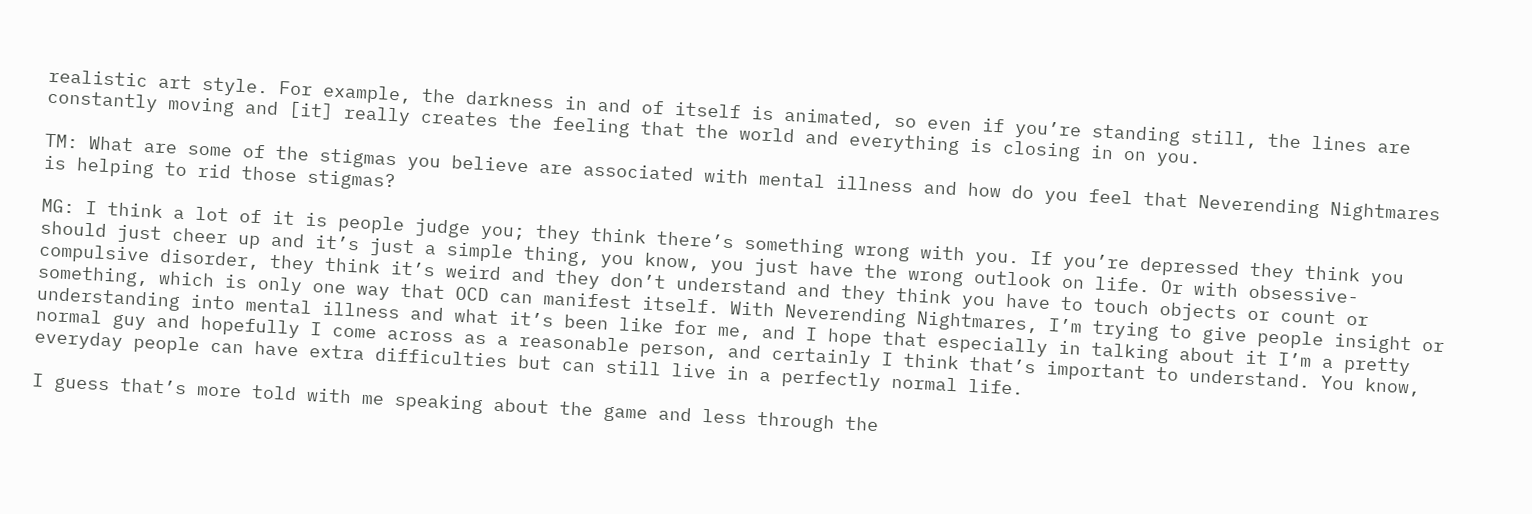realistic art style. For example, the darkness in and of itself is animated, so even if you’re standing still, the lines are constantly moving and [it] really creates the feeling that the world and everything is closing in on you.

TM: What are some of the stigmas you believe are associated with mental illness and how do you feel that Neverending Nightmares is helping to rid those stigmas?

MG: I think a lot of it is people judge you; they think there’s something wrong with you. If you’re depressed they think you should just cheer up and it’s just a simple thing, you know, you just have the wrong outlook on life. Or with obsessive-compulsive disorder, they think it’s weird and they don’t understand and they think you have to touch objects or count or something, which is only one way that OCD can manifest itself. With Neverending Nightmares, I’m trying to give people insight or understanding into mental illness and what it’s been like for me, and I hope that especially in talking about it I’m a pretty normal guy and hopefully I come across as a reasonable person, and certainly I think that’s important to understand. You know, everyday people can have extra difficulties but can still live in a perfectly normal life.

I guess that’s more told with me speaking about the game and less through the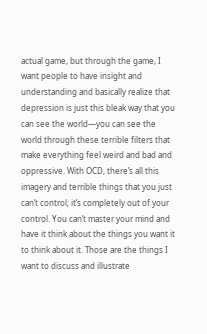actual game, but through the game, I want people to have insight and understanding and basically realize that depression is just this bleak way that you can see the world—you can see the world through these terrible filters that make everything feel weird and bad and oppressive. With OCD, there’s all this imagery and terrible things that you just can’t control; it’s completely out of your control. You can’t master your mind and have it think about the things you want it to think about it. Those are the things I want to discuss and illustrate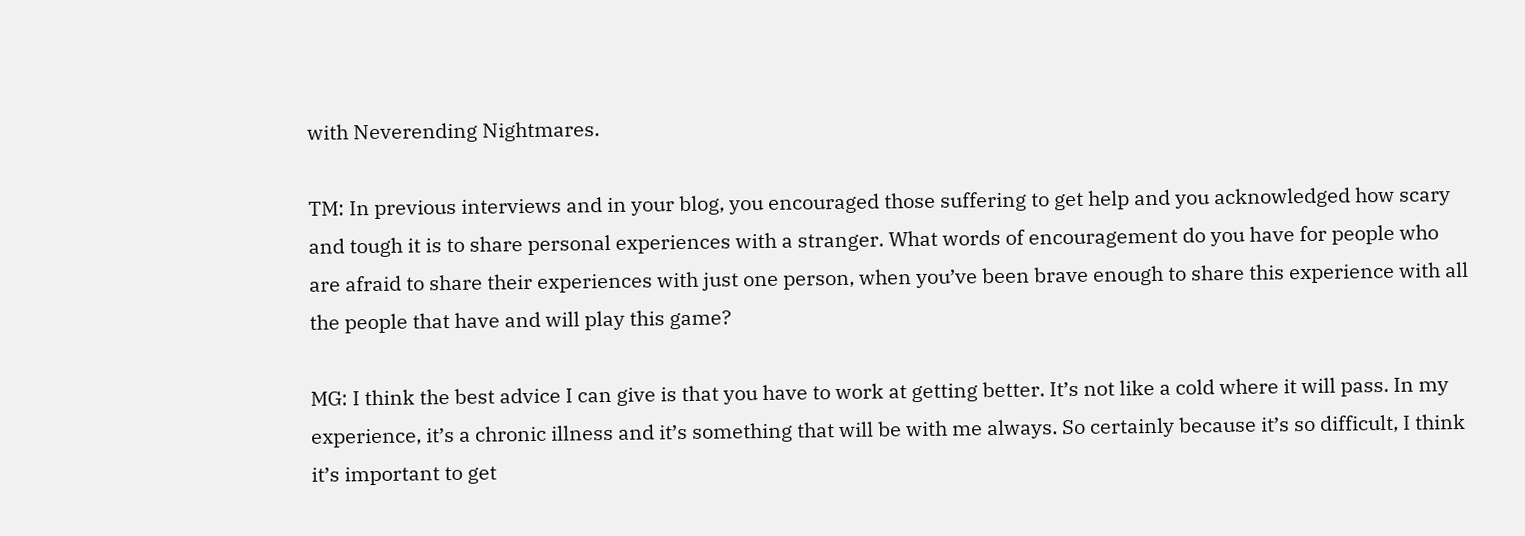with Neverending Nightmares.

TM: In previous interviews and in your blog, you encouraged those suffering to get help and you acknowledged how scary and tough it is to share personal experiences with a stranger. What words of encouragement do you have for people who are afraid to share their experiences with just one person, when you’ve been brave enough to share this experience with all the people that have and will play this game?

MG: I think the best advice I can give is that you have to work at getting better. It’s not like a cold where it will pass. In my experience, it’s a chronic illness and it’s something that will be with me always. So certainly because it’s so difficult, I think it’s important to get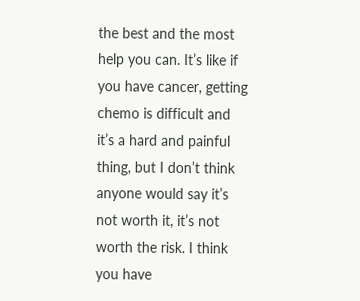the best and the most help you can. It’s like if you have cancer, getting chemo is difficult and it’s a hard and painful thing, but I don’t think anyone would say it’s not worth it, it’s not worth the risk. I think you have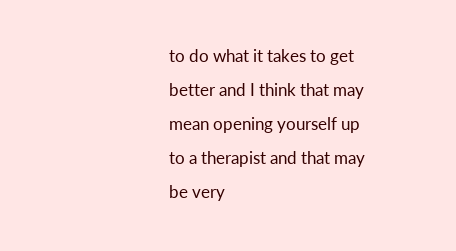to do what it takes to get better and I think that may mean opening yourself up to a therapist and that may be very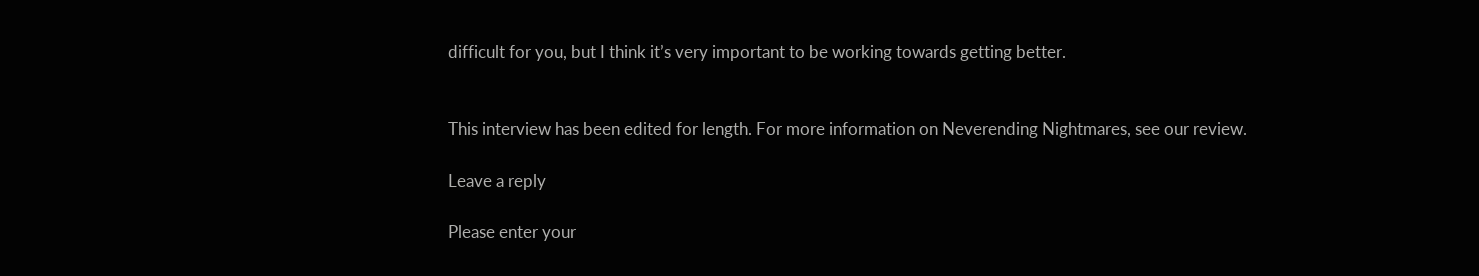difficult for you, but I think it’s very important to be working towards getting better.


This interview has been edited for length. For more information on Neverending Nightmares, see our review.

Leave a reply

Please enter your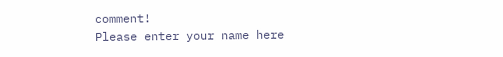comment!
Please enter your name here